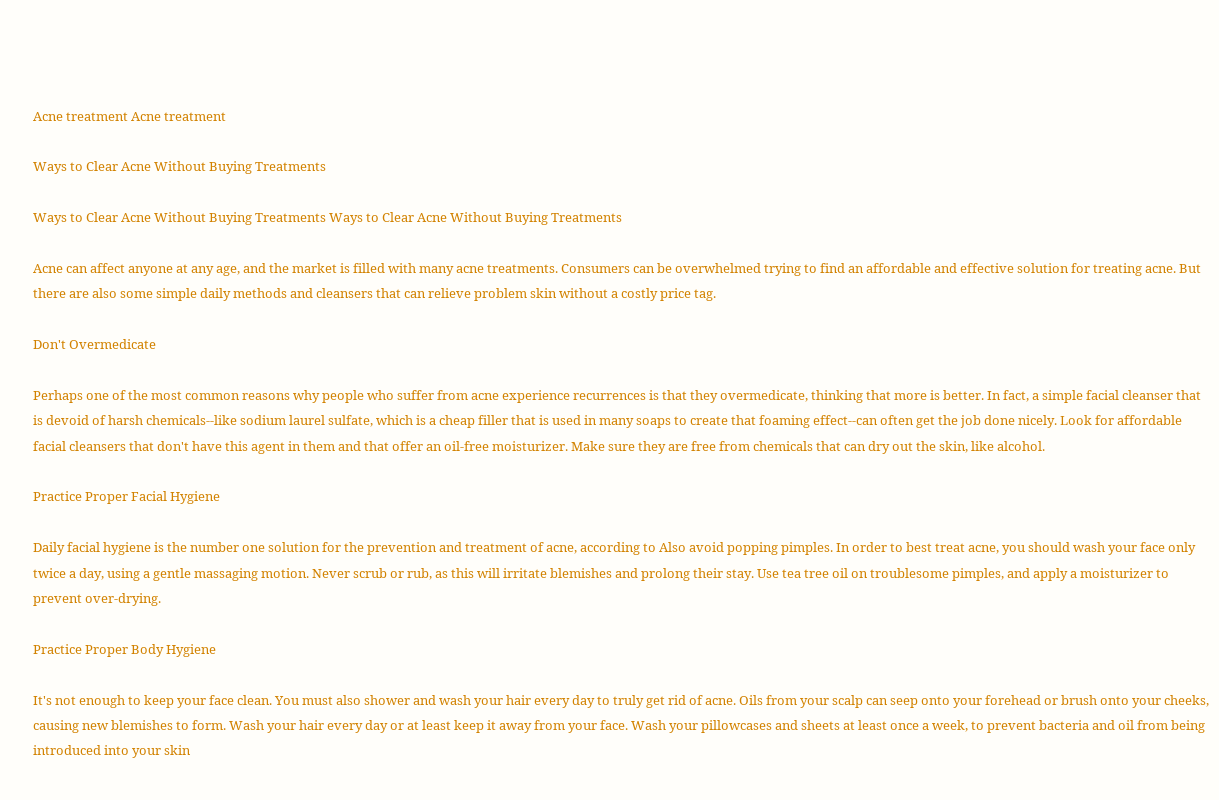Acne treatment Acne treatment

Ways to Clear Acne Without Buying Treatments

Ways to Clear Acne Without Buying Treatments Ways to Clear Acne Without Buying Treatments

Acne can affect anyone at any age, and the market is filled with many acne treatments. Consumers can be overwhelmed trying to find an affordable and effective solution for treating acne. But there are also some simple daily methods and cleansers that can relieve problem skin without a costly price tag.

Don't Overmedicate

Perhaps one of the most common reasons why people who suffer from acne experience recurrences is that they overmedicate, thinking that more is better. In fact, a simple facial cleanser that is devoid of harsh chemicals--like sodium laurel sulfate, which is a cheap filler that is used in many soaps to create that foaming effect--can often get the job done nicely. Look for affordable facial cleansers that don't have this agent in them and that offer an oil-free moisturizer. Make sure they are free from chemicals that can dry out the skin, like alcohol.

Practice Proper Facial Hygiene

Daily facial hygiene is the number one solution for the prevention and treatment of acne, according to Also avoid popping pimples. In order to best treat acne, you should wash your face only twice a day, using a gentle massaging motion. Never scrub or rub, as this will irritate blemishes and prolong their stay. Use tea tree oil on troublesome pimples, and apply a moisturizer to prevent over-drying.

Practice Proper Body Hygiene

It's not enough to keep your face clean. You must also shower and wash your hair every day to truly get rid of acne. Oils from your scalp can seep onto your forehead or brush onto your cheeks, causing new blemishes to form. Wash your hair every day or at least keep it away from your face. Wash your pillowcases and sheets at least once a week, to prevent bacteria and oil from being introduced into your skin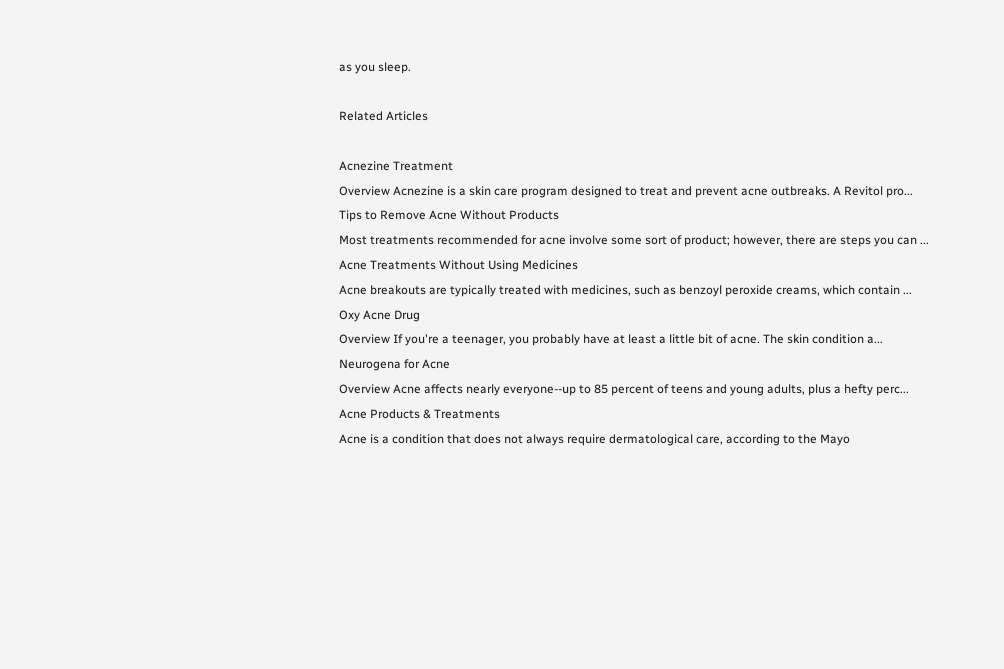as you sleep.

Related Articles

Acnezine Treatment
Overview Acnezine is a skin care program designed to treat and prevent acne outbreaks. A Revitol pro...
Tips to Remove Acne Without Products
Most treatments recommended for acne involve some sort of product; however, there are steps you can ...
Acne Treatments Without Using Medicines
Acne breakouts are typically treated with medicines, such as benzoyl peroxide creams, which contain ...
Oxy Acne Drug
Overview If you're a teenager, you probably have at least a little bit of acne. The skin condition a...
Neurogena for Acne
Overview Acne affects nearly everyone--up to 85 percent of teens and young adults, plus a hefty perc...
Acne Products & Treatments
Acne is a condition that does not always require dermatological care, according to the Mayo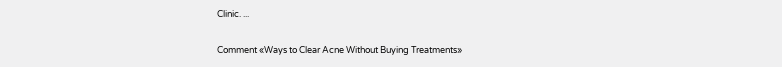Clinic. ...

Comment «Ways to Clear Acne Without Buying Treatments»